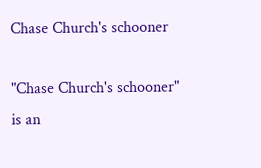Chase Church's schooner

"Chase Church's schooner" is an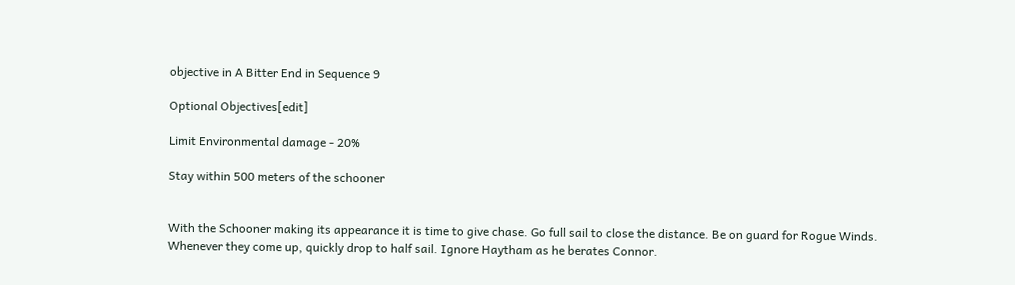objective in A Bitter End in Sequence 9

Optional Objectives[edit]

Limit Environmental damage - 20%

Stay within 500 meters of the schooner


With the Schooner making its appearance it is time to give chase. Go full sail to close the distance. Be on guard for Rogue Winds. Whenever they come up, quickly drop to half sail. Ignore Haytham as he berates Connor.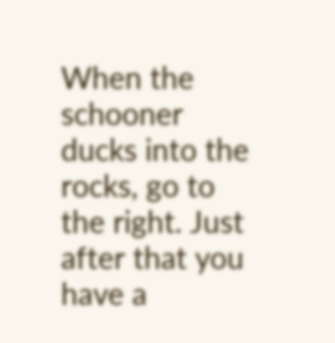When the schooner ducks into the rocks, go to the right. Just after that you have a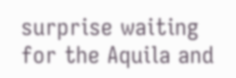surprise waiting for the Aquila and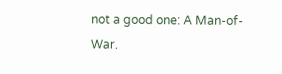not a good one: A Man-of-War.